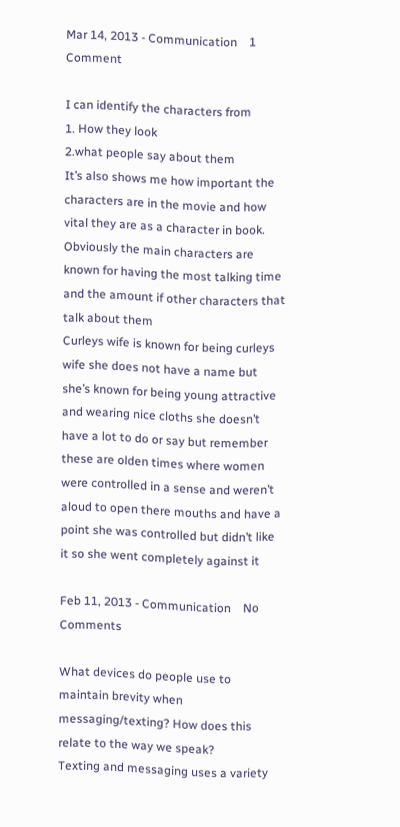Mar 14, 2013 - Communication    1 Comment

I can identify the characters from
1. How they look
2.what people say about them
It’s also shows me how important the characters are in the movie and how vital they are as a character in book.
Obviously the main characters are known for having the most talking time and the amount if other characters that talk about them
Curleys wife is known for being curleys wife she does not have a name but she’s known for being young attractive and wearing nice cloths she doesn’t have a lot to do or say but remember these are olden times where women were controlled in a sense and weren’t aloud to open there mouths and have a point she was controlled but didn’t like it so she went completely against it

Feb 11, 2013 - Communication    No Comments

What devices do people use to maintain brevity when messaging/texting? How does this relate to the way we speak?
Texting and messaging uses a variety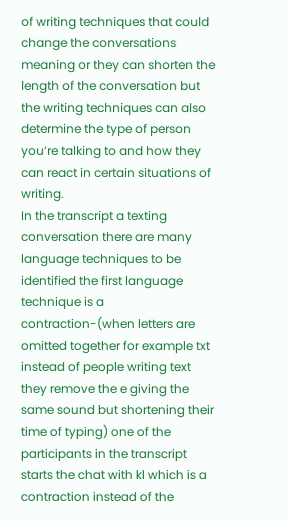of writing techniques that could change the conversations meaning or they can shorten the length of the conversation but the writing techniques can also determine the type of person you’re talking to and how they can react in certain situations of writing.
In the transcript a texting conversation there are many language techniques to be identified the first language technique is a contraction-(when letters are omitted together for example txt instead of people writing text they remove the e giving the same sound but shortening their time of typing) one of the participants in the transcript starts the chat with kl which is a contraction instead of the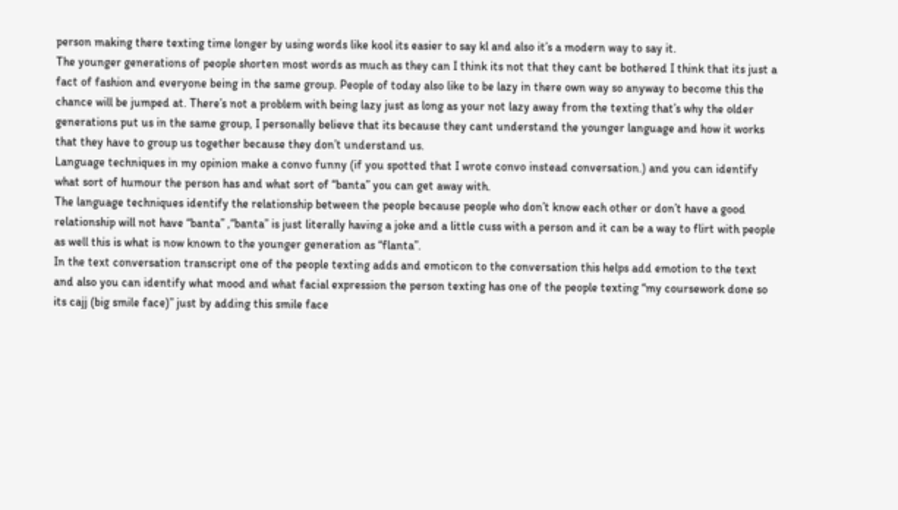person making there texting time longer by using words like kool its easier to say kl and also it’s a modern way to say it.
The younger generations of people shorten most words as much as they can I think its not that they cant be bothered I think that its just a fact of fashion and everyone being in the same group. People of today also like to be lazy in there own way so anyway to become this the chance will be jumped at. There’s not a problem with being lazy just as long as your not lazy away from the texting that’s why the older generations put us in the same group, I personally believe that its because they cant understand the younger language and how it works that they have to group us together because they don’t understand us.
Language techniques in my opinion make a convo funny (if you spotted that I wrote convo instead conversation.) and you can identify what sort of humour the person has and what sort of “banta” you can get away with.
The language techniques identify the relationship between the people because people who don’t know each other or don’t have a good relationship will not have “banta” ,“banta” is just literally having a joke and a little cuss with a person and it can be a way to flirt with people as well this is what is now known to the younger generation as “flanta”.
In the text conversation transcript one of the people texting adds and emoticon to the conversation this helps add emotion to the text and also you can identify what mood and what facial expression the person texting has one of the people texting “my coursework done so its cajj (big smile face)” just by adding this smile face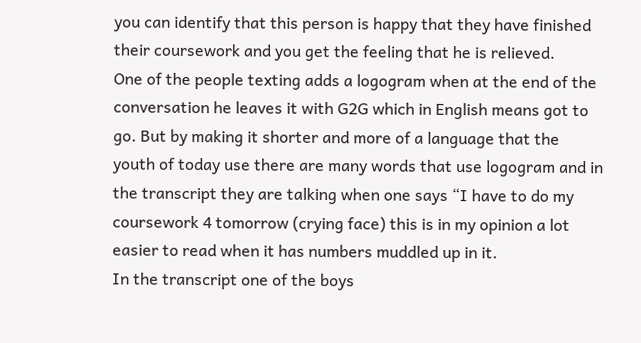you can identify that this person is happy that they have finished their coursework and you get the feeling that he is relieved.
One of the people texting adds a logogram when at the end of the conversation he leaves it with G2G which in English means got to go. But by making it shorter and more of a language that the youth of today use there are many words that use logogram and in the transcript they are talking when one says “I have to do my coursework 4 tomorrow (crying face) this is in my opinion a lot easier to read when it has numbers muddled up in it.
In the transcript one of the boys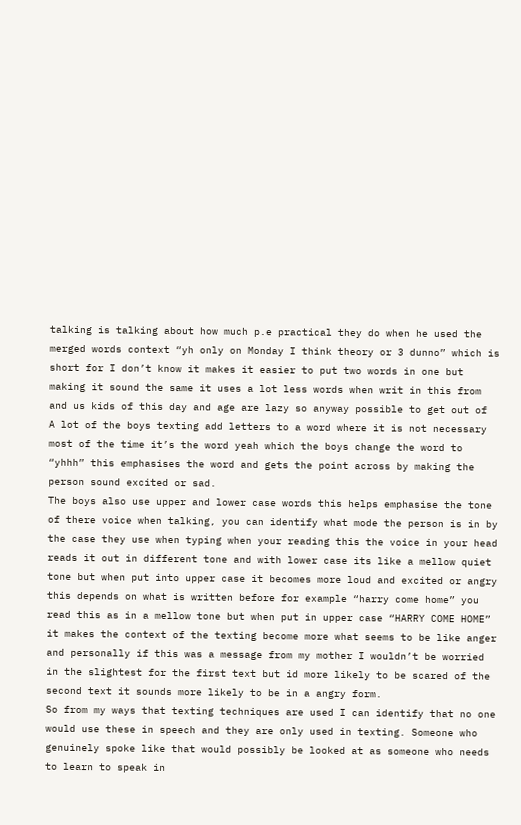talking is talking about how much p.e practical they do when he used the merged words context “yh only on Monday I think theory or 3 dunno” which is short for I don’t know it makes it easier to put two words in one but making it sound the same it uses a lot less words when writ in this from and us kids of this day and age are lazy so anyway possible to get out of
A lot of the boys texting add letters to a word where it is not necessary most of the time it’s the word yeah which the boys change the word to “yhhh” this emphasises the word and gets the point across by making the person sound excited or sad.
The boys also use upper and lower case words this helps emphasise the tone of there voice when talking, you can identify what mode the person is in by the case they use when typing when your reading this the voice in your head reads it out in different tone and with lower case its like a mellow quiet tone but when put into upper case it becomes more loud and excited or angry this depends on what is written before for example “harry come home” you read this as in a mellow tone but when put in upper case “HARRY COME HOME” it makes the context of the texting become more what seems to be like anger and personally if this was a message from my mother I wouldn’t be worried in the slightest for the first text but id more likely to be scared of the second text it sounds more likely to be in a angry form.
So from my ways that texting techniques are used I can identify that no one would use these in speech and they are only used in texting. Someone who genuinely spoke like that would possibly be looked at as someone who needs to learn to speak in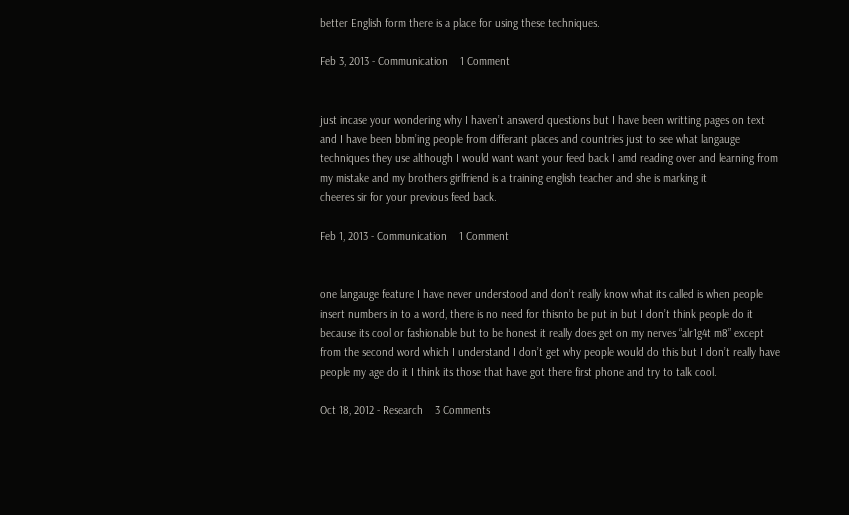better English form there is a place for using these techniques.

Feb 3, 2013 - Communication    1 Comment


just incase your wondering why I haven’t answerd questions but I have been writting pages on text and I have been bbm’ing people from differant places and countries just to see what langauge techniques they use although I would want want your feed back I amd reading over and learning from my mistake and my brothers girlfriend is a training english teacher and she is marking it
cheeres sir for your previous feed back.

Feb 1, 2013 - Communication    1 Comment


one langauge feature I have never understood and don’t really know what its called is when people insert numbers in to a word, there is no need for thisnto be put in but I don’t think people do it because its cool or fashionable but to be honest it really does get on my nerves “alr1g4t m8” except from the second word which I understand I don’t get why people would do this but I don’t really have people my age do it I think its those that have got there first phone and try to talk cool.

Oct 18, 2012 - Research    3 Comments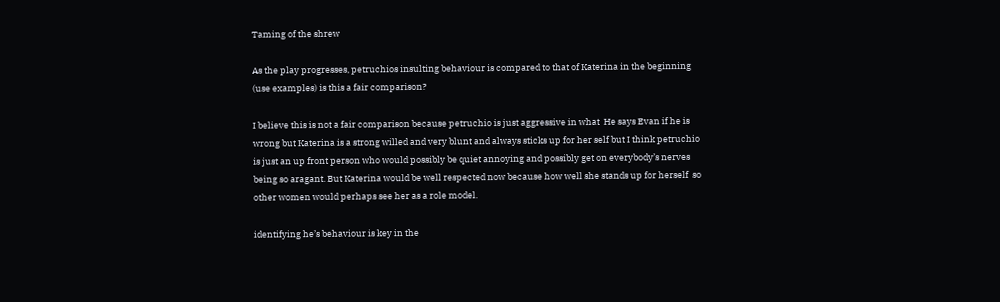Taming of the shrew

As the play progresses, petruchios insulting behaviour is compared to that of Katerina in the beginning (use examples) is this a fair comparison?

I believe this is not a fair comparison because petruchio is just aggressive in what  He says Evan if he is wrong but Katerina is a strong willed and very blunt and always sticks up for her self but I think petruchio is just an up front person who would possibly be quiet annoying and possibly get on everybody’s nerves being so aragant. But Katerina would be well respected now because how well she stands up for herself  so other women would perhaps see her as a role model.

identifying he’s behaviour is key in the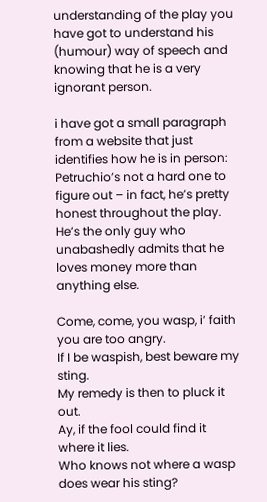understanding of the play you have got to understand his (humour) way of speech and knowing that he is a very ignorant person.

i have got a small paragraph from a website that just identifies how he is in person: Petruchio’s not a hard one to figure out – in fact, he’s pretty honest throughout the play. He’s the only guy who unabashedly admits that he loves money more than anything else.

Come, come, you wasp, i’ faith you are too angry.
If I be waspish, best beware my sting.
My remedy is then to pluck it out.
Ay, if the fool could find it where it lies.
Who knows not where a wasp does wear his sting?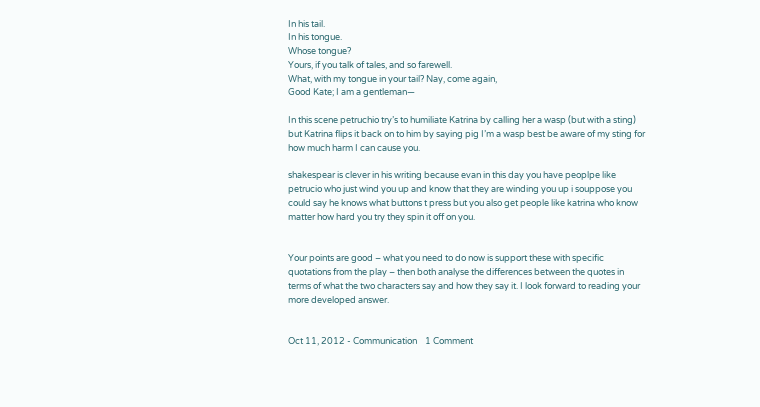In his tail.
In his tongue.
Whose tongue?
Yours, if you talk of tales, and so farewell.
What, with my tongue in your tail? Nay, come again,
Good Kate; I am a gentleman—

In this scene petruchio try’s to humiliate Katrina by calling her a wasp (but with a sting) but Katrina flips it back on to him by saying pig I’m a wasp best be aware of my sting for how much harm I can cause you.

shakespear is clever in his writing because evan in this day you have peoplpe like petrucio who just wind you up and know that they are winding you up i souppose you could say he knows what buttons t press but you also get people like katrina who know matter how hard you try they spin it off on you.


Your points are good – what you need to do now is support these with specific quotations from the play – then both analyse the differences between the quotes in terms of what the two characters say and how they say it. I look forward to reading your more developed answer.


Oct 11, 2012 - Communication    1 Comment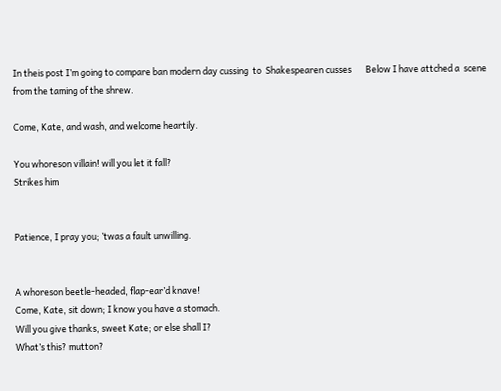In theis post I’m going to compare ban modern day cussing  to  Shakespearen cusses       Below I have attched a  scene from the taming of the shrew.

Come, Kate, and wash, and welcome heartily.

You whoreson villain! will you let it fall?
Strikes him


Patience, I pray you; ’twas a fault unwilling.


A whoreson beetle-headed, flap-ear’d knave!
Come, Kate, sit down; I know you have a stomach.
Will you give thanks, sweet Kate; or else shall I?
What’s this? mutton?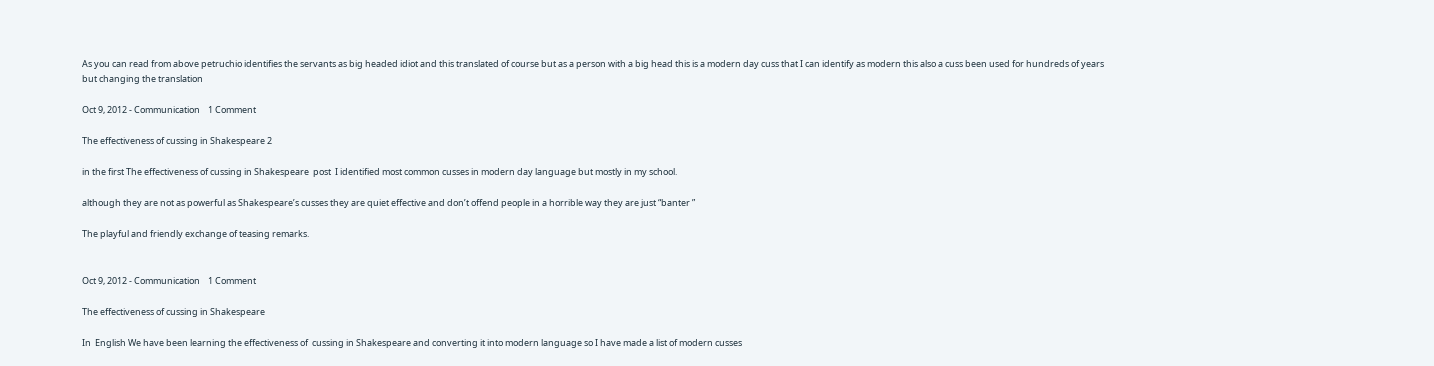As you can read from above petruchio identifies the servants as big headed idiot and this translated of course but as a person with a big head this is a modern day cuss that I can identify as modern this also a cuss been used for hundreds of years but changing the translation

Oct 9, 2012 - Communication    1 Comment

The effectiveness of cussing in Shakespeare 2

in the first The effectiveness of cussing in Shakespeare  post  I identified most common cusses in modern day language but mostly in my school.

although they are not as powerful as Shakespeare’s cusses they are quiet effective and don’t offend people in a horrible way they are just “banter ”

The playful and friendly exchange of teasing remarks.


Oct 9, 2012 - Communication    1 Comment

The effectiveness of cussing in Shakespeare

In  English We have been learning the effectiveness of  cussing in Shakespeare and converting it into modern language so I have made a list of modern cusses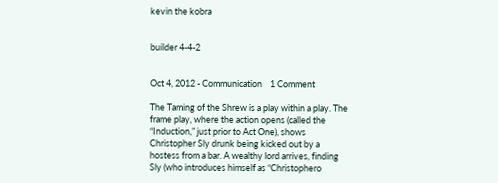kevin the kobra


builder 4-4-2


Oct 4, 2012 - Communication    1 Comment

The Taming of the Shrew is a play within a play. The frame play, where the action opens (called the “Induction,” just prior to Act One), shows Christopher Sly drunk being kicked out by a hostess from a bar. A wealthy lord arrives, finding Sly (who introduces himself as “Christophero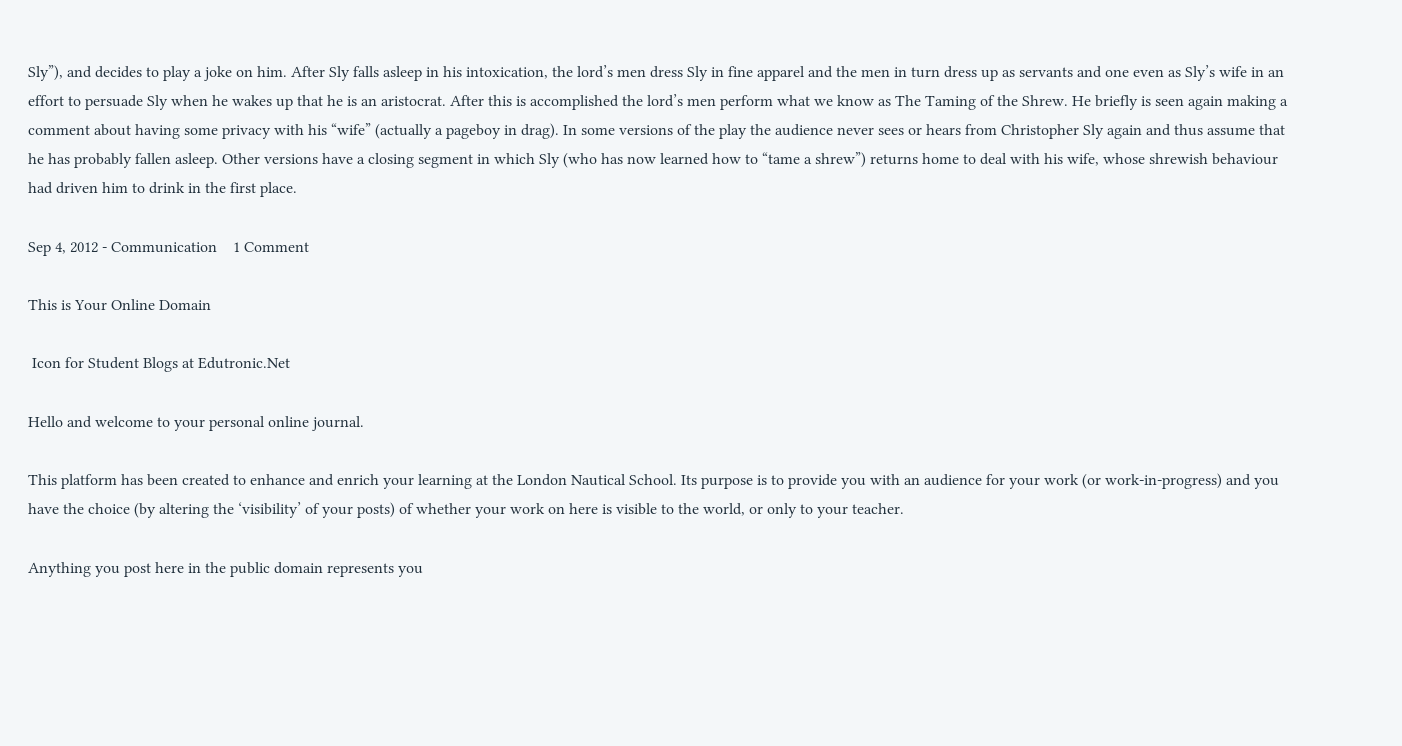Sly”), and decides to play a joke on him. After Sly falls asleep in his intoxication, the lord’s men dress Sly in fine apparel and the men in turn dress up as servants and one even as Sly’s wife in an effort to persuade Sly when he wakes up that he is an aristocrat. After this is accomplished the lord’s men perform what we know as The Taming of the Shrew. He briefly is seen again making a comment about having some privacy with his “wife” (actually a pageboy in drag). In some versions of the play the audience never sees or hears from Christopher Sly again and thus assume that he has probably fallen asleep. Other versions have a closing segment in which Sly (who has now learned how to “tame a shrew”) returns home to deal with his wife, whose shrewish behaviour had driven him to drink in the first place.

Sep 4, 2012 - Communication    1 Comment

This is Your Online Domain

 Icon for Student Blogs at Edutronic.Net

Hello and welcome to your personal online journal.

This platform has been created to enhance and enrich your learning at the London Nautical School. Its purpose is to provide you with an audience for your work (or work-in-progress) and you have the choice (by altering the ‘visibility’ of your posts) of whether your work on here is visible to the world, or only to your teacher.

Anything you post here in the public domain represents you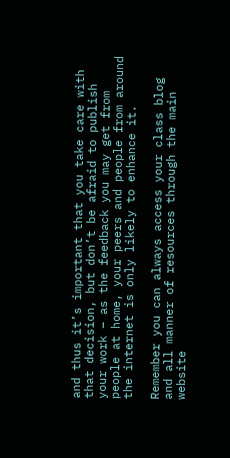and thus it’s important that you take care with that decision, but don’t be afraid to publish your work – as the feedback you may get from people at home, your peers and people from around the internet is only likely to enhance it.

Remember you can always access your class blog and all manner of resources through the main website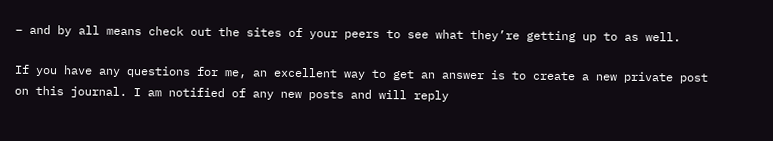– and by all means check out the sites of your peers to see what they’re getting up to as well.

If you have any questions for me, an excellent way to get an answer is to create a new private post on this journal. I am notified of any new posts and will reply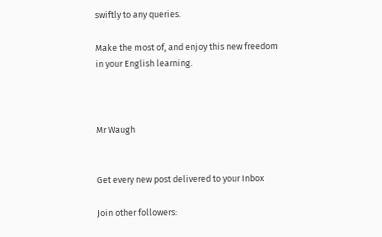swiftly to any queries.

Make the most of, and enjoy this new freedom in your English learning.



Mr Waugh


Get every new post delivered to your Inbox

Join other followers: